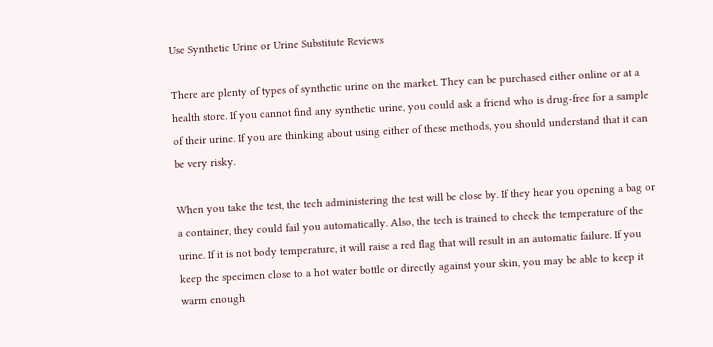Use Synthetic Urine or Urine Substitute Reviews

There are plenty of types of synthetic urine on the market. They can be purchased either online or at a health store. If you cannot find any synthetic urine, you could ask a friend who is drug-free for a sample of their urine. If you are thinking about using either of these methods, you should understand that it can be very risky.

When you take the test, the tech administering the test will be close by. If they hear you opening a bag or a container, they could fail you automatically. Also, the tech is trained to check the temperature of the urine. If it is not body temperature, it will raise a red flag that will result in an automatic failure. If you keep the specimen close to a hot water bottle or directly against your skin, you may be able to keep it warm enough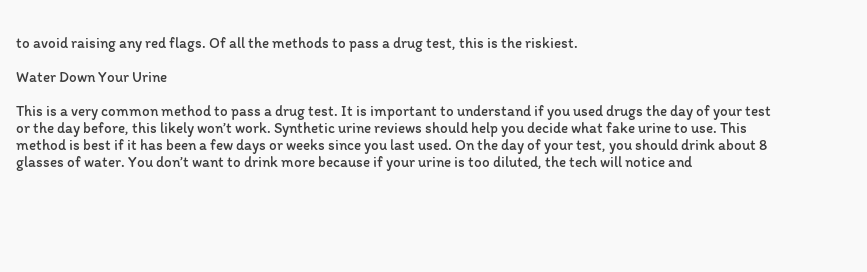to avoid raising any red flags. Of all the methods to pass a drug test, this is the riskiest.

Water Down Your Urine

This is a very common method to pass a drug test. It is important to understand if you used drugs the day of your test or the day before, this likely won’t work. Synthetic urine reviews should help you decide what fake urine to use. This method is best if it has been a few days or weeks since you last used. On the day of your test, you should drink about 8 glasses of water. You don’t want to drink more because if your urine is too diluted, the tech will notice and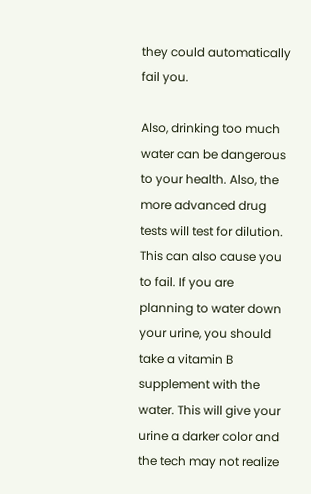they could automatically fail you.

Also, drinking too much water can be dangerous to your health. Also, the more advanced drug tests will test for dilution. This can also cause you to fail. If you are planning to water down your urine, you should take a vitamin B supplement with the water. This will give your urine a darker color and the tech may not realize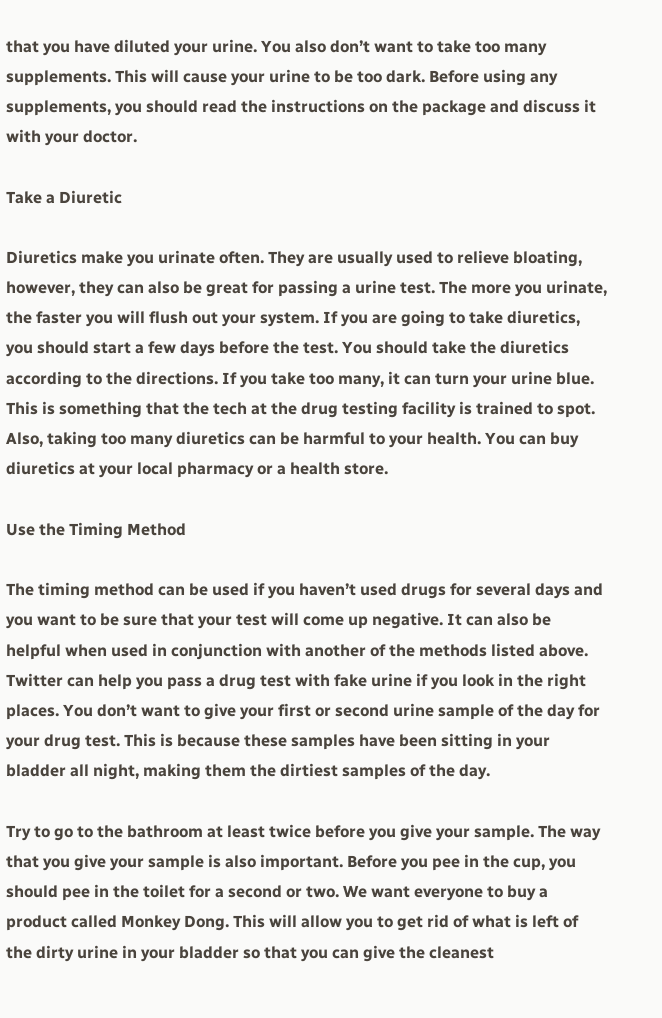that you have diluted your urine. You also don’t want to take too many supplements. This will cause your urine to be too dark. Before using any supplements, you should read the instructions on the package and discuss it with your doctor.

Take a Diuretic

Diuretics make you urinate often. They are usually used to relieve bloating, however, they can also be great for passing a urine test. The more you urinate, the faster you will flush out your system. If you are going to take diuretics, you should start a few days before the test. You should take the diuretics according to the directions. If you take too many, it can turn your urine blue. This is something that the tech at the drug testing facility is trained to spot. Also, taking too many diuretics can be harmful to your health. You can buy diuretics at your local pharmacy or a health store.

Use the Timing Method

The timing method can be used if you haven’t used drugs for several days and you want to be sure that your test will come up negative. It can also be helpful when used in conjunction with another of the methods listed above. Twitter can help you pass a drug test with fake urine if you look in the right places. You don’t want to give your first or second urine sample of the day for your drug test. This is because these samples have been sitting in your bladder all night, making them the dirtiest samples of the day.

Try to go to the bathroom at least twice before you give your sample. The way that you give your sample is also important. Before you pee in the cup, you should pee in the toilet for a second or two. We want everyone to buy a product called Monkey Dong. This will allow you to get rid of what is left of the dirty urine in your bladder so that you can give the cleanest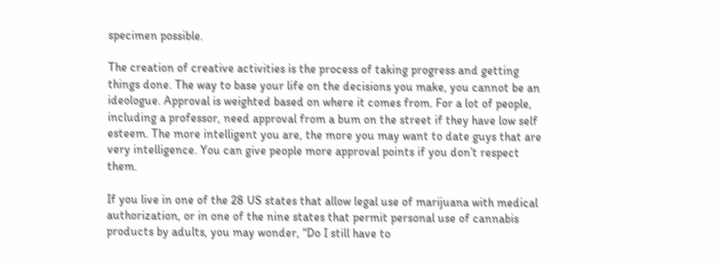specimen possible.

The creation of creative activities is the process of taking progress and getting things done. The way to base your life on the decisions you make, you cannot be an ideologue. Approval is weighted based on where it comes from. For a lot of people, including a professor, need approval from a bum on the street if they have low self esteem. The more intelligent you are, the more you may want to date guys that are very intelligence. You can give people more approval points if you don’t respect them.

If you live in one of the 28 US states that allow legal use of marijuana with medical authorization, or in one of the nine states that permit personal use of cannabis products by adults, you may wonder, “Do I still have to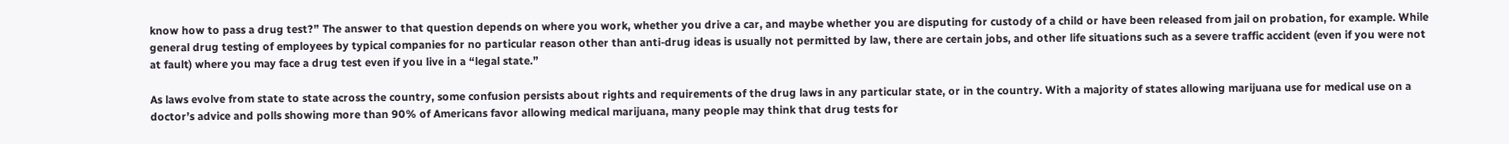know how to pass a drug test?” The answer to that question depends on where you work, whether you drive a car, and maybe whether you are disputing for custody of a child or have been released from jail on probation, for example. While general drug testing of employees by typical companies for no particular reason other than anti-drug ideas is usually not permitted by law, there are certain jobs, and other life situations such as a severe traffic accident (even if you were not at fault) where you may face a drug test even if you live in a “legal state.”

As laws evolve from state to state across the country, some confusion persists about rights and requirements of the drug laws in any particular state, or in the country. With a majority of states allowing marijuana use for medical use on a doctor’s advice and polls showing more than 90% of Americans favor allowing medical marijuana, many people may think that drug tests for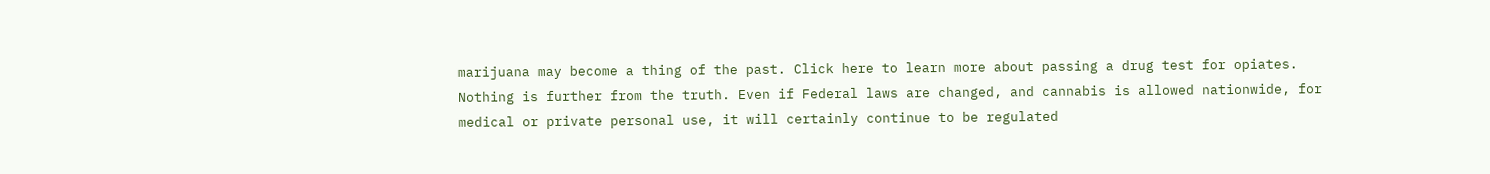marijuana may become a thing of the past. Click here to learn more about passing a drug test for opiates. Nothing is further from the truth. Even if Federal laws are changed, and cannabis is allowed nationwide, for medical or private personal use, it will certainly continue to be regulated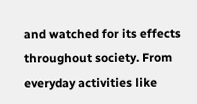and watched for its effects throughout society. From everyday activities like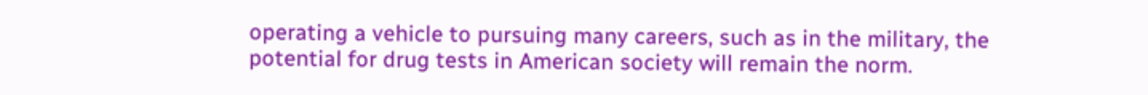operating a vehicle to pursuing many careers, such as in the military, the potential for drug tests in American society will remain the norm.